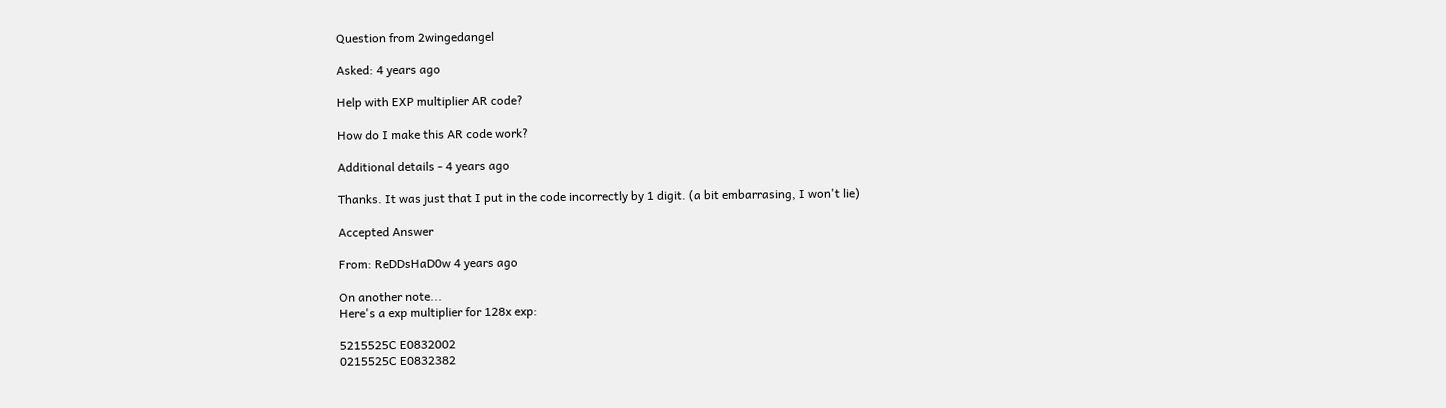Question from 2wingedangel

Asked: 4 years ago

Help with EXP multiplier AR code?

How do I make this AR code work?

Additional details - 4 years ago

Thanks. It was just that I put in the code incorrectly by 1 digit. (a bit embarrasing, I won't lie)

Accepted Answer

From: ReDDsHaD0w 4 years ago

On another note...
Here's a exp multiplier for 128x exp:

5215525C E0832002
0215525C E0832382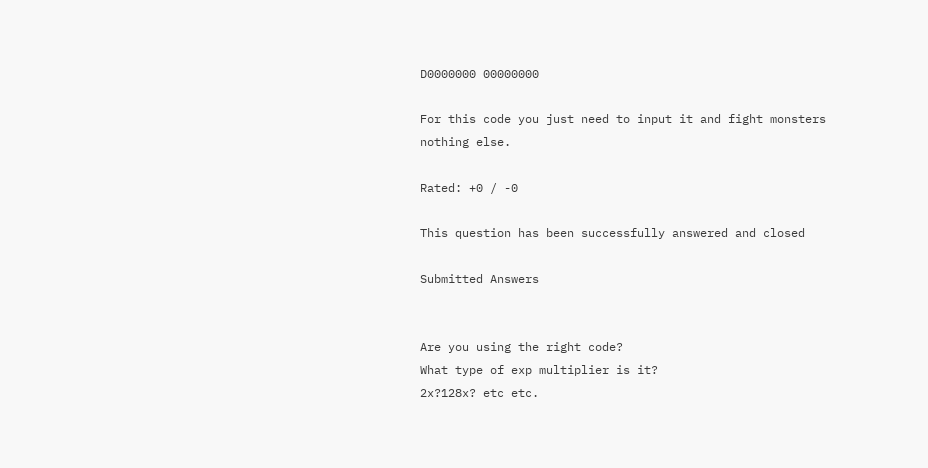D0000000 00000000

For this code you just need to input it and fight monsters nothing else.

Rated: +0 / -0

This question has been successfully answered and closed

Submitted Answers


Are you using the right code?
What type of exp multiplier is it?
2x?128x? etc etc.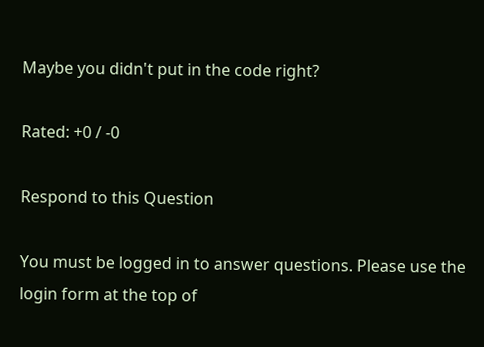Maybe you didn't put in the code right?

Rated: +0 / -0

Respond to this Question

You must be logged in to answer questions. Please use the login form at the top of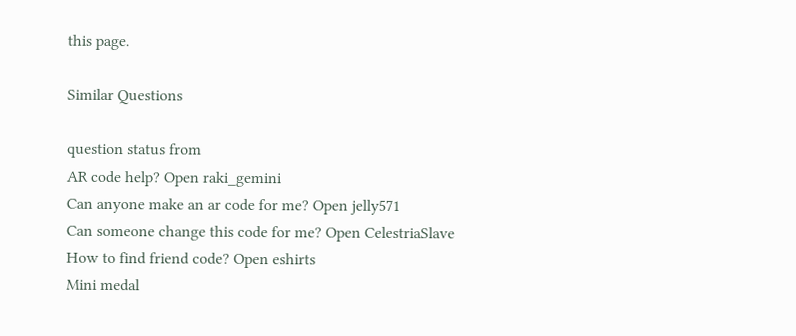this page.

Similar Questions

question status from
AR code help? Open raki_gemini
Can anyone make an ar code for me? Open jelly571
Can someone change this code for me? Open CelestriaSlave
How to find friend code? Open eshirts
Mini medal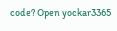code? Open yockar3365